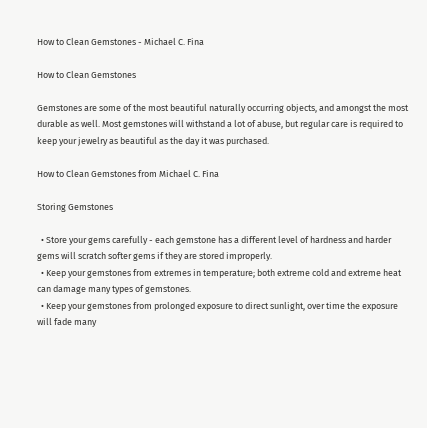How to Clean Gemstones - Michael C. Fina

How to Clean Gemstones

Gemstones are some of the most beautiful naturally occurring objects, and amongst the most durable as well. Most gemstones will withstand a lot of abuse, but regular care is required to keep your jewelry as beautiful as the day it was purchased.

How to Clean Gemstones from Michael C. Fina

Storing Gemstones

  • Store your gems carefully - each gemstone has a different level of hardness and harder gems will scratch softer gems if they are stored improperly.
  • Keep your gemstones from extremes in temperature; both extreme cold and extreme heat can damage many types of gemstones.
  • Keep your gemstones from prolonged exposure to direct sunlight, over time the exposure will fade many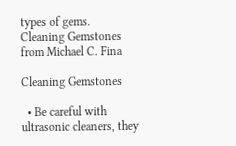types of gems.
Cleaning Gemstones from Michael C. Fina

Cleaning Gemstones

  • Be careful with ultrasonic cleaners, they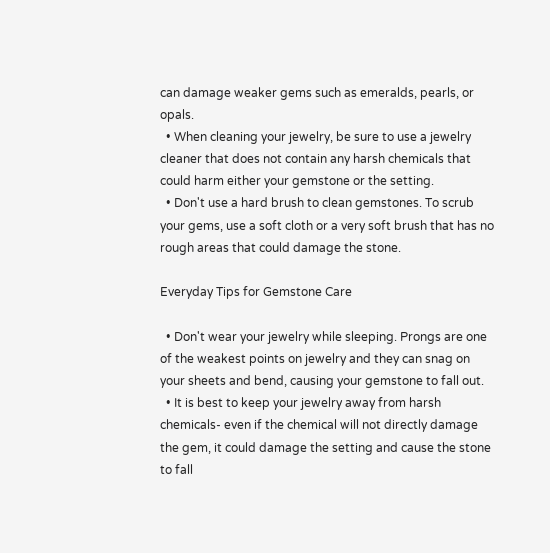can damage weaker gems such as emeralds, pearls, or opals.
  • When cleaning your jewelry, be sure to use a jewelry cleaner that does not contain any harsh chemicals that could harm either your gemstone or the setting.
  • Don't use a hard brush to clean gemstones. To scrub your gems, use a soft cloth or a very soft brush that has no rough areas that could damage the stone.

Everyday Tips for Gemstone Care

  • Don't wear your jewelry while sleeping. Prongs are one of the weakest points on jewelry and they can snag on your sheets and bend, causing your gemstone to fall out.
  • It is best to keep your jewelry away from harsh chemicals- even if the chemical will not directly damage the gem, it could damage the setting and cause the stone to fall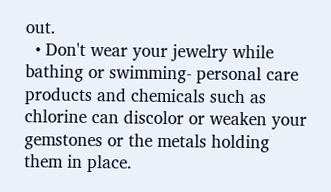out.
  • Don't wear your jewelry while bathing or swimming- personal care products and chemicals such as chlorine can discolor or weaken your gemstones or the metals holding them in place.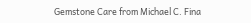Gemstone Care from Michael C. Fina